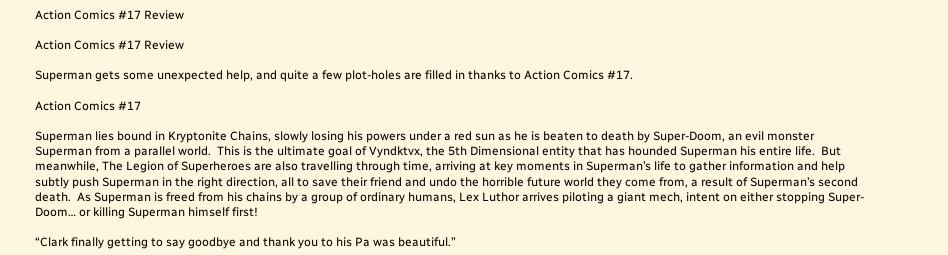Action Comics #17 Review

Action Comics #17 Review

Superman gets some unexpected help, and quite a few plot-holes are filled in thanks to Action Comics #17.

Action Comics #17

Superman lies bound in Kryptonite Chains, slowly losing his powers under a red sun as he is beaten to death by Super-Doom, an evil monster Superman from a parallel world.  This is the ultimate goal of Vyndktvx, the 5th Dimensional entity that has hounded Superman his entire life.  But meanwhile, The Legion of Superheroes are also travelling through time, arriving at key moments in Superman’s life to gather information and help subtly push Superman in the right direction, all to save their friend and undo the horrible future world they come from, a result of Superman’s second death.  As Superman is freed from his chains by a group of ordinary humans, Lex Luthor arrives piloting a giant mech, intent on either stopping Super-Doom… or killing Superman himself first!

“Clark finally getting to say goodbye and thank you to his Pa was beautiful.”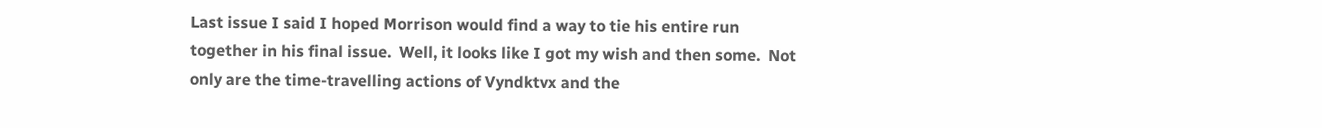Last issue I said I hoped Morrison would find a way to tie his entire run together in his final issue.  Well, it looks like I got my wish and then some.  Not only are the time-travelling actions of Vyndktvx and the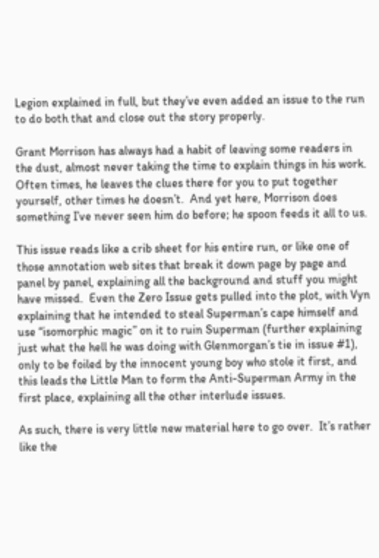Legion explained in full, but they’ve even added an issue to the run to do both that and close out the story properly.

Grant Morrison has always had a habit of leaving some readers in the dust, almost never taking the time to explain things in his work.  Often times, he leaves the clues there for you to put together yourself, other times he doesn’t.  And yet here, Morrison does something I’ve never seen him do before; he spoon feeds it all to us.

This issue reads like a crib sheet for his entire run, or like one of those annotation web sites that break it down page by page and panel by panel, explaining all the background and stuff you might have missed.  Even the Zero Issue gets pulled into the plot, with Vyn explaining that he intended to steal Superman’s cape himself and use “isomorphic magic” on it to ruin Superman (further explaining just what the hell he was doing with Glenmorgan’s tie in issue #1), only to be foiled by the innocent young boy who stole it first, and this leads the Little Man to form the Anti-Superman Army in the first place, explaining all the other interlude issues.

As such, there is very little new material here to go over.  It’s rather like the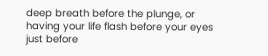deep breath before the plunge, or having your life flash before your eyes just before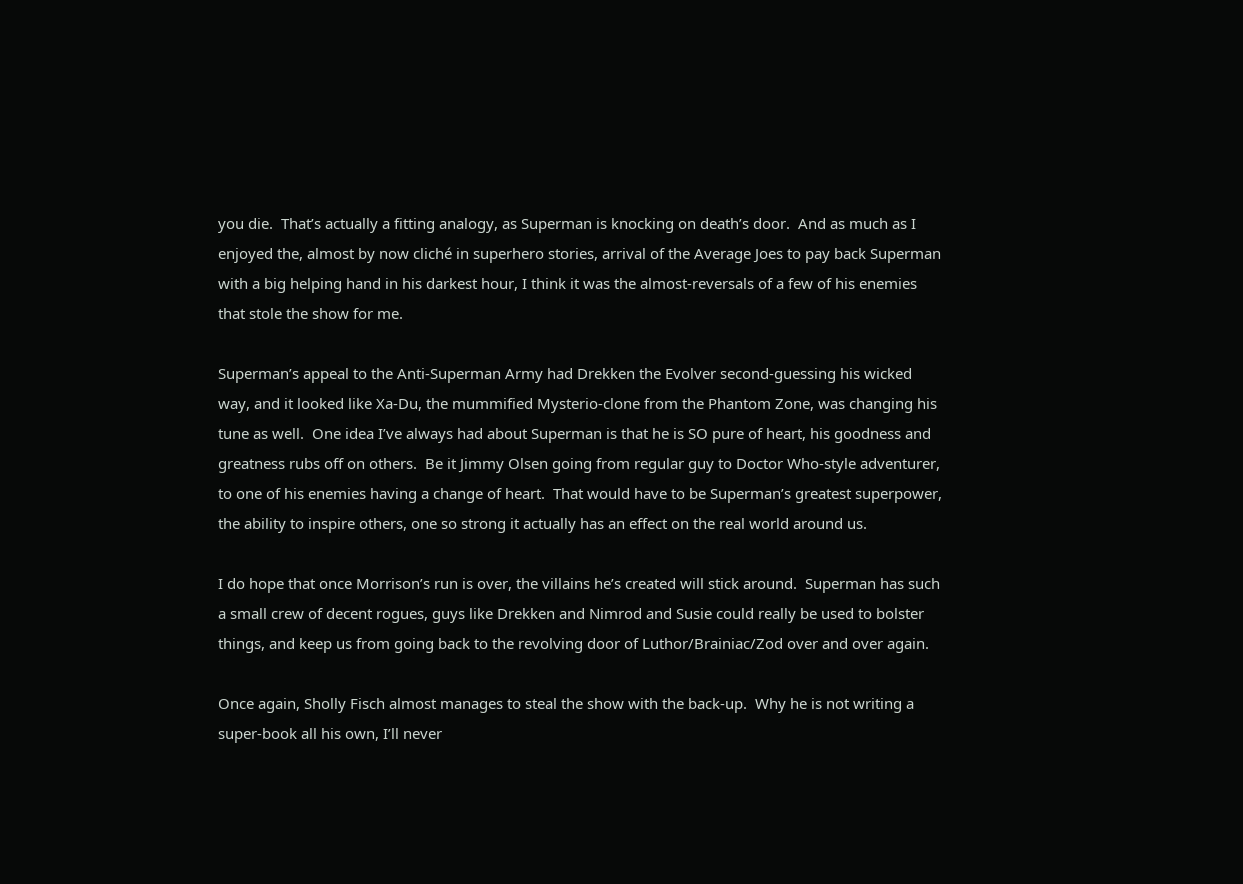you die.  That’s actually a fitting analogy, as Superman is knocking on death’s door.  And as much as I enjoyed the, almost by now cliché in superhero stories, arrival of the Average Joes to pay back Superman with a big helping hand in his darkest hour, I think it was the almost-reversals of a few of his enemies that stole the show for me.

Superman’s appeal to the Anti-Superman Army had Drekken the Evolver second-guessing his wicked way, and it looked like Xa-Du, the mummified Mysterio-clone from the Phantom Zone, was changing his tune as well.  One idea I’ve always had about Superman is that he is SO pure of heart, his goodness and greatness rubs off on others.  Be it Jimmy Olsen going from regular guy to Doctor Who-style adventurer, to one of his enemies having a change of heart.  That would have to be Superman’s greatest superpower, the ability to inspire others, one so strong it actually has an effect on the real world around us.

I do hope that once Morrison’s run is over, the villains he’s created will stick around.  Superman has such a small crew of decent rogues, guys like Drekken and Nimrod and Susie could really be used to bolster things, and keep us from going back to the revolving door of Luthor/Brainiac/Zod over and over again.

Once again, Sholly Fisch almost manages to steal the show with the back-up.  Why he is not writing a super-book all his own, I’ll never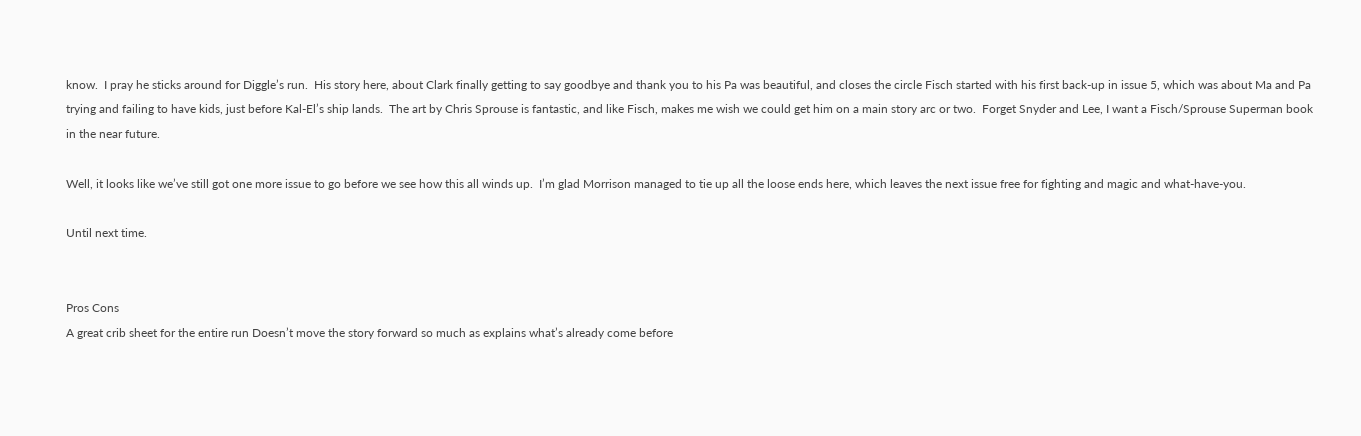know.  I pray he sticks around for Diggle’s run.  His story here, about Clark finally getting to say goodbye and thank you to his Pa was beautiful, and closes the circle Fisch started with his first back-up in issue 5, which was about Ma and Pa trying and failing to have kids, just before Kal-El’s ship lands.  The art by Chris Sprouse is fantastic, and like Fisch, makes me wish we could get him on a main story arc or two.  Forget Snyder and Lee, I want a Fisch/Sprouse Superman book in the near future.

Well, it looks like we’ve still got one more issue to go before we see how this all winds up.  I’m glad Morrison managed to tie up all the loose ends here, which leaves the next issue free for fighting and magic and what-have-you.

Until next time.


Pros Cons
A great crib sheet for the entire run Doesn’t move the story forward so much as explains what’s already come before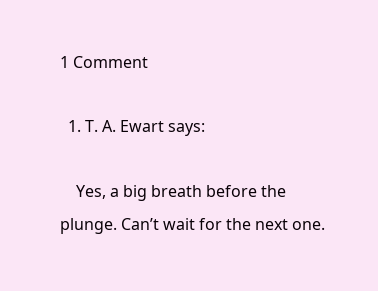1 Comment

  1. T. A. Ewart says:

    Yes, a big breath before the plunge. Can’t wait for the next one.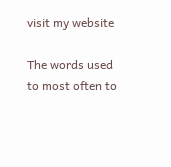visit my website

The words used to most often to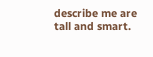describe me are tall and smart.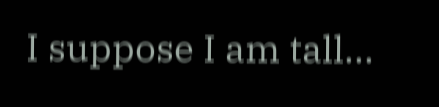I suppose I am tall...